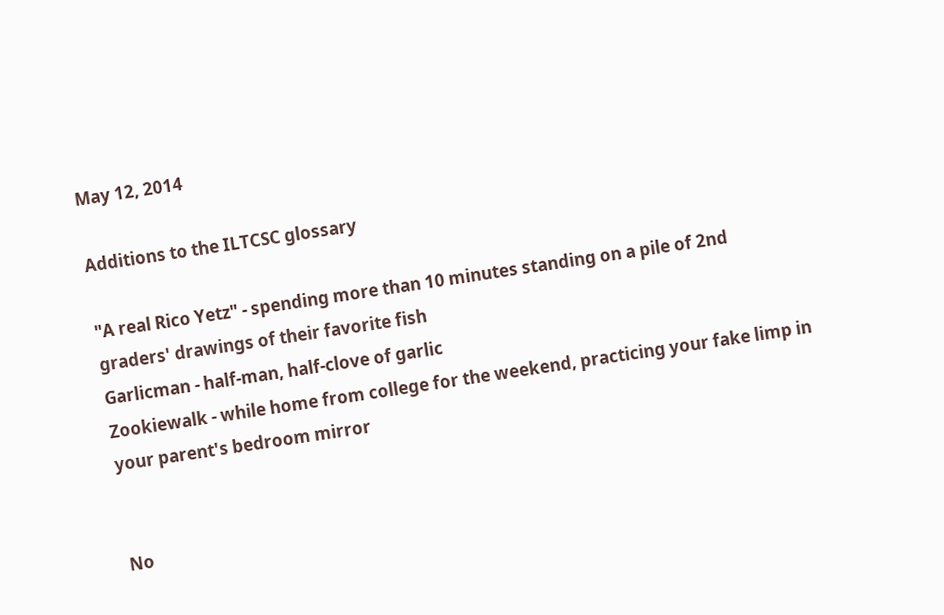May 12, 2014

Additions to the ILTCSC glossary

"A real Rico Yetz" - spending more than 10 minutes standing on a pile of 2nd graders' drawings of their favorite fish
Garlicman - half-man, half-clove of garlic
Zookiewalk - while home from college for the weekend, practicing your fake limp in your parent's bedroom mirror


No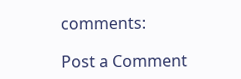comments:

Post a Comment